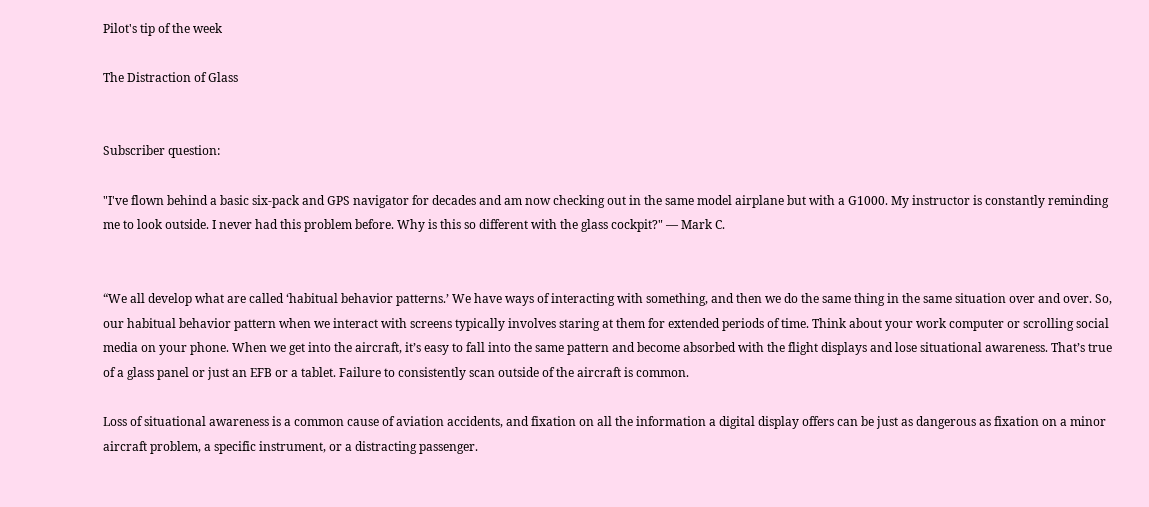Pilot's tip of the week

The Distraction of Glass


Subscriber question:

"I've flown behind a basic six-pack and GPS navigator for decades and am now checking out in the same model airplane but with a G1000. My instructor is constantly reminding me to look outside. I never had this problem before. Why is this so different with the glass cockpit?" — Mark C.


“We all develop what are called ‘habitual behavior patterns.’ We have ways of interacting with something, and then we do the same thing in the same situation over and over. So, our habitual behavior pattern when we interact with screens typically involves staring at them for extended periods of time. Think about your work computer or scrolling social media on your phone. When we get into the aircraft, it’s easy to fall into the same pattern and become absorbed with the flight displays and lose situational awareness. That’s true of a glass panel or just an EFB or a tablet. Failure to consistently scan outside of the aircraft is common.

Loss of situational awareness is a common cause of aviation accidents, and fixation on all the information a digital display offers can be just as dangerous as fixation on a minor aircraft problem, a specific instrument, or a distracting passenger.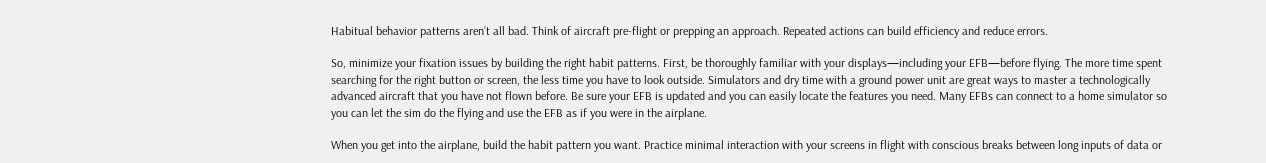Habitual behavior patterns aren’t all bad. Think of aircraft pre-flight or prepping an approach. Repeated actions can build efficiency and reduce errors.

So, minimize your fixation issues by building the right habit patterns. First, be thoroughly familiar with your displays—including your EFB—before flying. The more time spent searching for the right button or screen, the less time you have to look outside. Simulators and dry time with a ground power unit are great ways to master a technologically advanced aircraft that you have not flown before. Be sure your EFB is updated and you can easily locate the features you need. Many EFBs can connect to a home simulator so you can let the sim do the flying and use the EFB as if you were in the airplane.

When you get into the airplane, build the habit pattern you want. Practice minimal interaction with your screens in flight with conscious breaks between long inputs of data or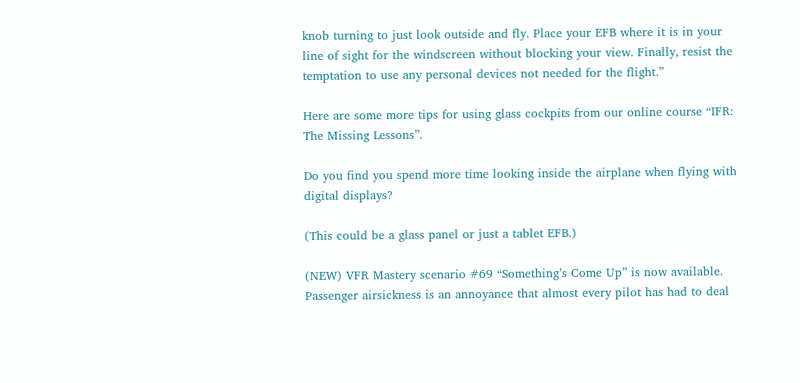knob turning to just look outside and fly. Place your EFB where it is in your line of sight for the windscreen without blocking your view. Finally, resist the temptation to use any personal devices not needed for the flight.”

Here are some more tips for using glass cockpits from our online course “IFR: The Missing Lessons”.

Do you find you spend more time looking inside the airplane when flying with digital displays?

(This could be a glass panel or just a tablet EFB.)

(NEW) VFR Mastery scenario #69 “Something’s Come Up” is now available. Passenger airsickness is an annoyance that almost every pilot has had to deal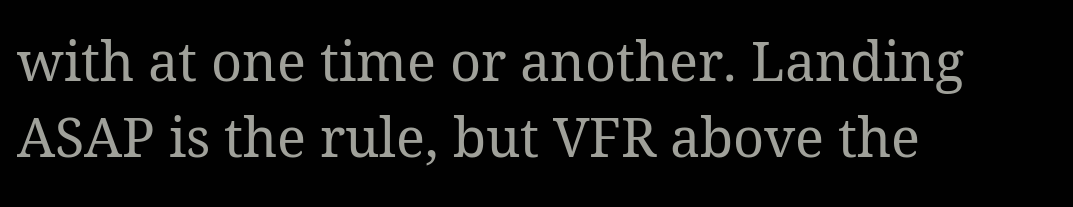with at one time or another. Landing ASAP is the rule, but VFR above the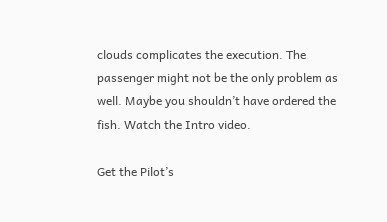clouds complicates the execution. The passenger might not be the only problem as well. Maybe you shouldn’t have ordered the fish. Watch the Intro video.

Get the Pilot’s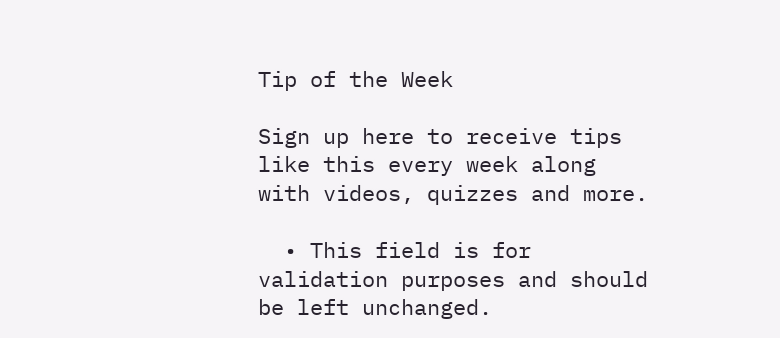Tip of the Week

Sign up here to receive tips like this every week along with videos, quizzes and more.

  • This field is for validation purposes and should be left unchanged.